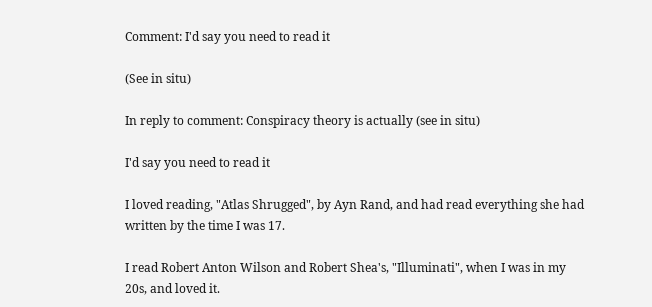Comment: I'd say you need to read it

(See in situ)

In reply to comment: Conspiracy theory is actually (see in situ)

I'd say you need to read it

I loved reading, "Atlas Shrugged", by Ayn Rand, and had read everything she had written by the time I was 17.

I read Robert Anton Wilson and Robert Shea's, "Illuminati", when I was in my 20s, and loved it.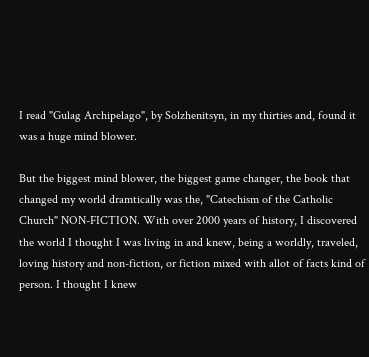I read "Gulag Archipelago", by Solzhenitsyn, in my thirties and, found it was a huge mind blower.

But the biggest mind blower, the biggest game changer, the book that changed my world dramtically was the, "Catechism of the Catholic Church" NON-FICTION. With over 2000 years of history, I discovered the world I thought I was living in and knew, being a worldly, traveled, loving history and non-fiction, or fiction mixed with allot of facts kind of person. I thought I knew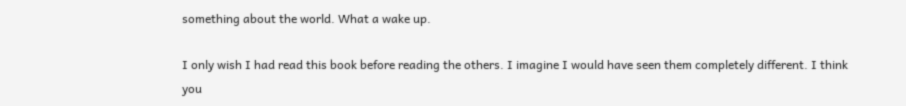something about the world. What a wake up.

I only wish I had read this book before reading the others. I imagine I would have seen them completely different. I think you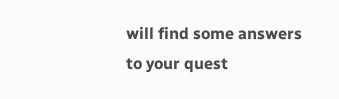will find some answers to your quest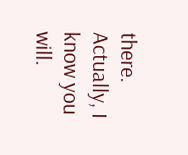there. Actually, I know you will.